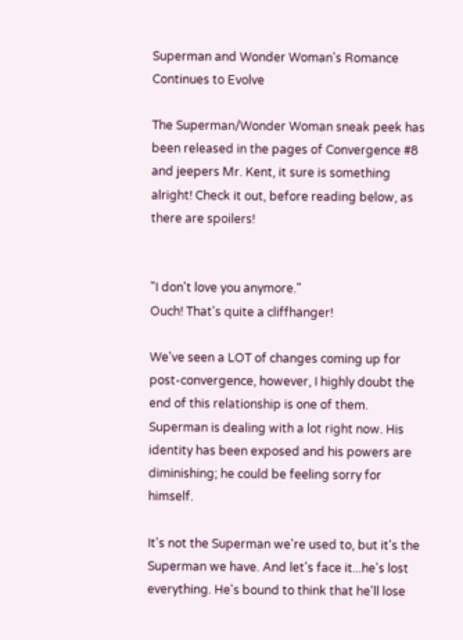Superman and Wonder Woman's Romance Continues to Evolve

The Superman/Wonder Woman sneak peek has been released in the pages of Convergence #8 and jeepers Mr. Kent, it sure is something alright! Check it out, before reading below, as there are spoilers!


"I don't love you anymore."
Ouch! That's quite a cliffhanger!

We've seen a LOT of changes coming up for post-convergence, however, I highly doubt the end of this relationship is one of them. Superman is dealing with a lot right now. His identity has been exposed and his powers are diminishing; he could be feeling sorry for himself.

It's not the Superman we're used to, but it's the Superman we have. And let's face it...he's lost everything. He's bound to think that he'll lose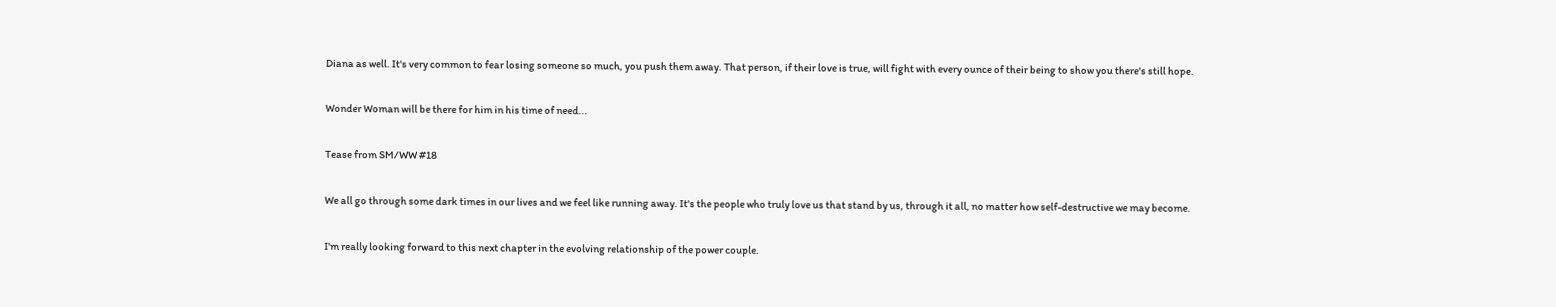Diana as well. It's very common to fear losing someone so much, you push them away. That person, if their love is true, will fight with every ounce of their being to show you there's still hope.

Wonder Woman will be there for him in his time of need...

Tease from SM/WW #18

We all go through some dark times in our lives and we feel like running away. It's the people who truly love us that stand by us, through it all, no matter how self-destructive we may become.

I'm really looking forward to this next chapter in the evolving relationship of the power couple.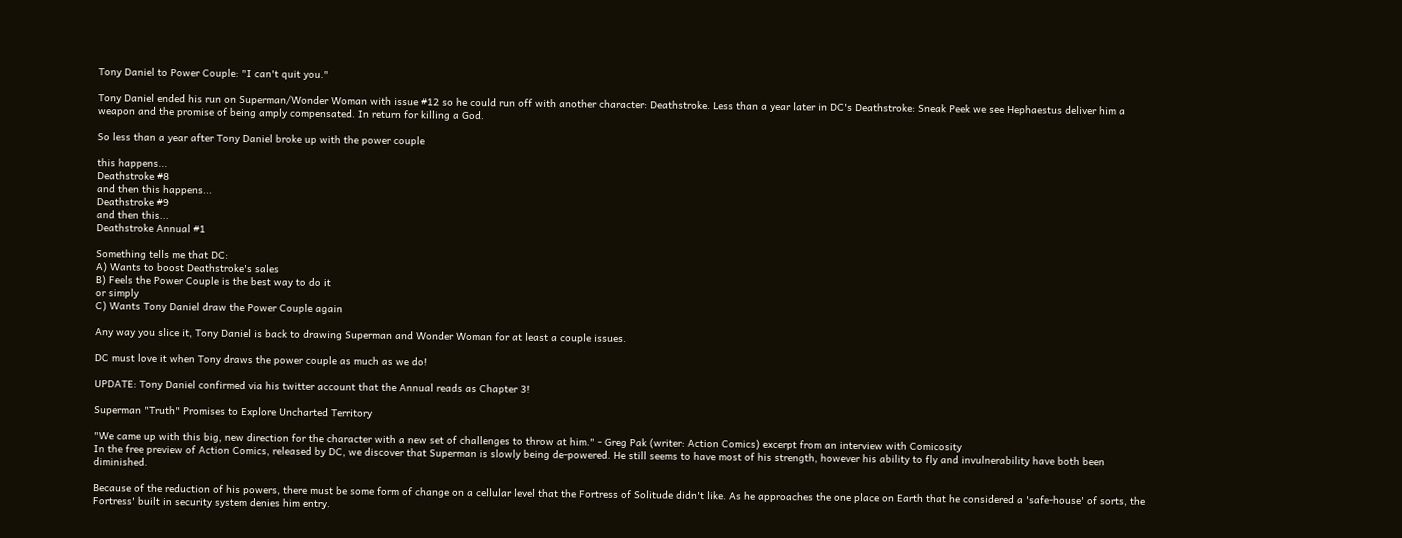Tony Daniel to Power Couple: "I can't quit you."

Tony Daniel ended his run on Superman/Wonder Woman with issue #12 so he could run off with another character: Deathstroke. Less than a year later in DC's Deathstroke: Sneak Peek we see Hephaestus deliver him a weapon and the promise of being amply compensated. In return for killing a God.

So less than a year after Tony Daniel broke up with the power couple

this happens...
Deathstroke #8
and then this happens...
Deathstroke #9
and then this...
Deathstroke Annual #1

Something tells me that DC:
A) Wants to boost Deathstroke's sales
B) Feels the Power Couple is the best way to do it
or simply
C) Wants Tony Daniel draw the Power Couple again

Any way you slice it, Tony Daniel is back to drawing Superman and Wonder Woman for at least a couple issues.

DC must love it when Tony draws the power couple as much as we do!

UPDATE: Tony Daniel confirmed via his twitter account that the Annual reads as Chapter 3!

Superman "Truth" Promises to Explore Uncharted Territory

"We came up with this big, new direction for the character with a new set of challenges to throw at him." - Greg Pak (writer: Action Comics) excerpt from an interview with Comicosity
In the free preview of Action Comics, released by DC, we discover that Superman is slowly being de-powered. He still seems to have most of his strength, however his ability to fly and invulnerability have both been diminished.

Because of the reduction of his powers, there must be some form of change on a cellular level that the Fortress of Solitude didn't like. As he approaches the one place on Earth that he considered a 'safe-house' of sorts, the Fortress' built in security system denies him entry.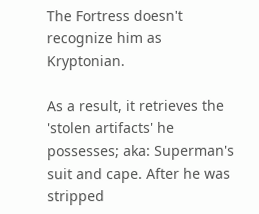The Fortress doesn't recognize him as Kryptonian.

As a result, it retrieves the 'stolen artifacts' he possesses; aka: Superman's suit and cape. After he was stripped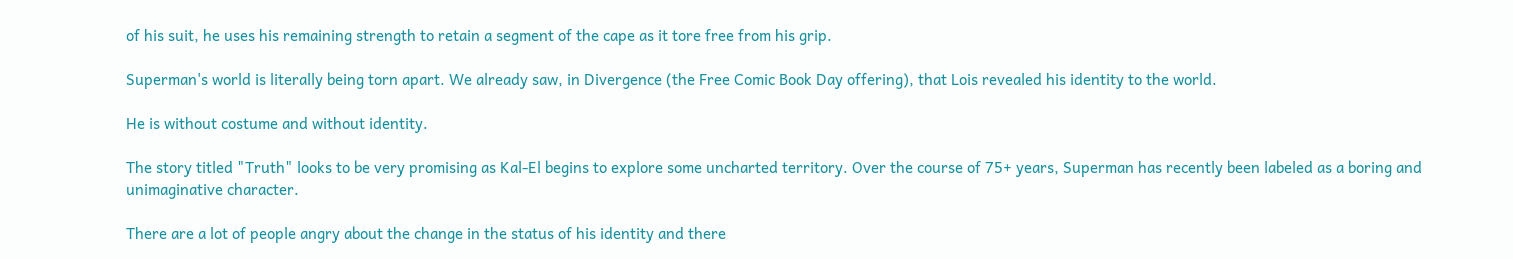of his suit, he uses his remaining strength to retain a segment of the cape as it tore free from his grip.

Superman's world is literally being torn apart. We already saw, in Divergence (the Free Comic Book Day offering), that Lois revealed his identity to the world.

He is without costume and without identity.

The story titled "Truth" looks to be very promising as Kal-El begins to explore some uncharted territory. Over the course of 75+ years, Superman has recently been labeled as a boring and unimaginative character.

There are a lot of people angry about the change in the status of his identity and there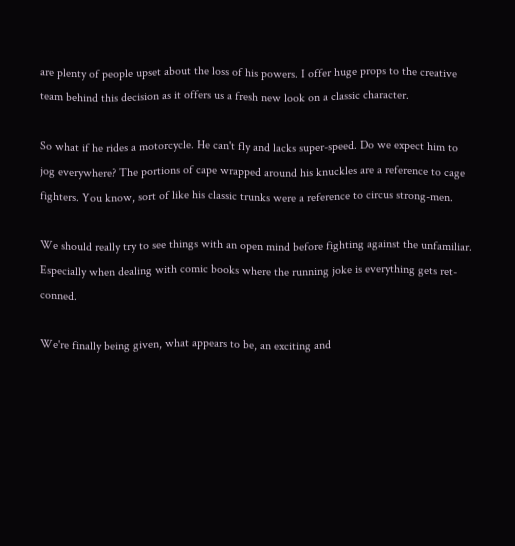are plenty of people upset about the loss of his powers. I offer huge props to the creative team behind this decision as it offers us a fresh new look on a classic character.

So what if he rides a motorcycle. He can't fly and lacks super-speed. Do we expect him to jog everywhere? The portions of cape wrapped around his knuckles are a reference to cage fighters. You know, sort of like his classic trunks were a reference to circus strong-men.

We should really try to see things with an open mind before fighting against the unfamiliar. Especially when dealing with comic books where the running joke is everything gets ret-conned.

We're finally being given, what appears to be, an exciting and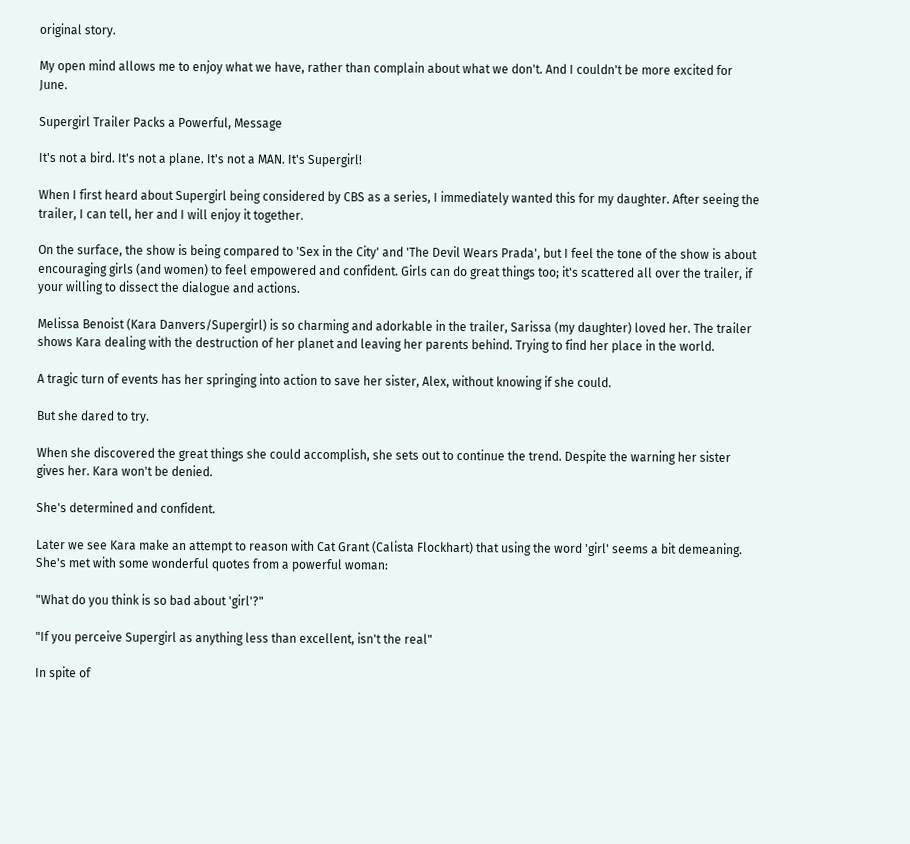original story.

My open mind allows me to enjoy what we have, rather than complain about what we don't. And I couldn't be more excited for June.

Supergirl Trailer Packs a Powerful, Message

It's not a bird. It's not a plane. It's not a MAN. It's Supergirl!

When I first heard about Supergirl being considered by CBS as a series, I immediately wanted this for my daughter. After seeing the trailer, I can tell, her and I will enjoy it together.

On the surface, the show is being compared to 'Sex in the City' and 'The Devil Wears Prada', but I feel the tone of the show is about encouraging girls (and women) to feel empowered and confident. Girls can do great things too; it's scattered all over the trailer, if your willing to dissect the dialogue and actions.

Melissa Benoist (Kara Danvers/Supergirl) is so charming and adorkable in the trailer, Sarissa (my daughter) loved her. The trailer shows Kara dealing with the destruction of her planet and leaving her parents behind. Trying to find her place in the world.

A tragic turn of events has her springing into action to save her sister, Alex, without knowing if she could.

But she dared to try.

When she discovered the great things she could accomplish, she sets out to continue the trend. Despite the warning her sister gives her. Kara won't be denied.

She's determined and confident.

Later we see Kara make an attempt to reason with Cat Grant (Calista Flockhart) that using the word 'girl' seems a bit demeaning. She's met with some wonderful quotes from a powerful woman:

"What do you think is so bad about 'girl'?"

"If you perceive Supergirl as anything less than excellent, isn't the real"

In spite of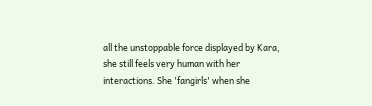all the unstoppable force displayed by Kara, she still feels very human with her interactions. She 'fangirls' when she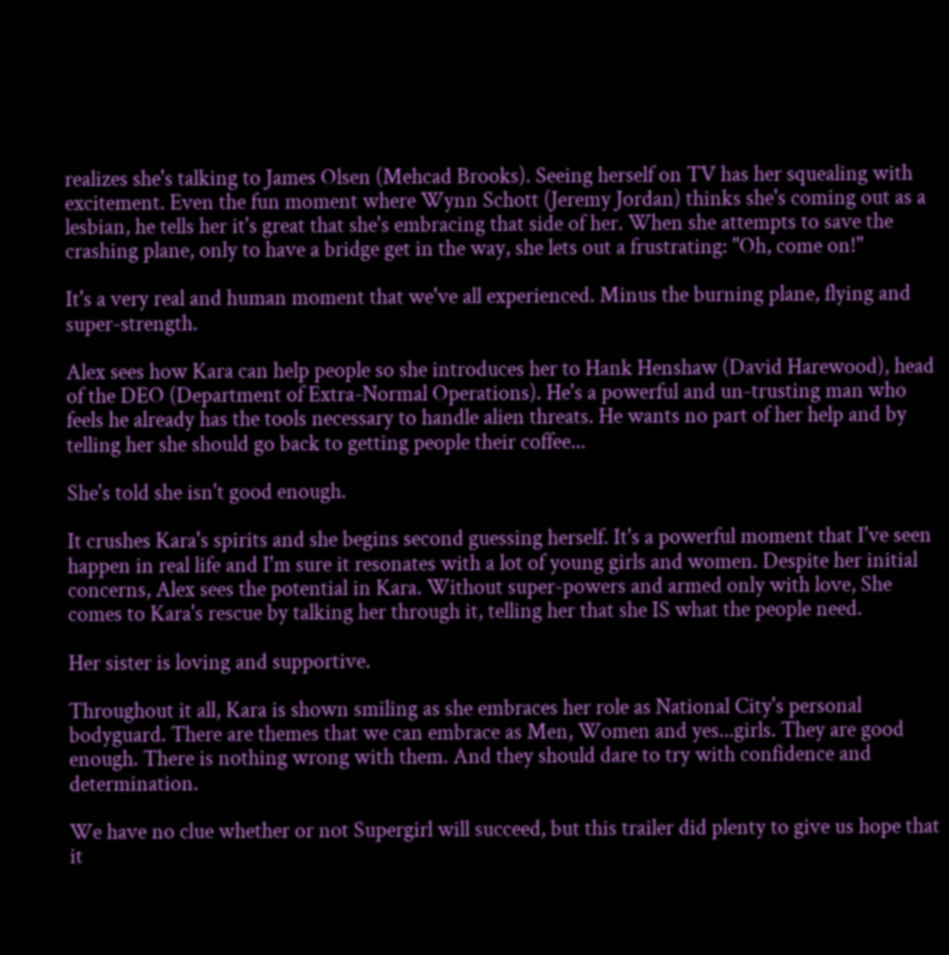realizes she's talking to James Olsen (Mehcad Brooks). Seeing herself on TV has her squealing with excitement. Even the fun moment where Wynn Schott (Jeremy Jordan) thinks she's coming out as a lesbian, he tells her it's great that she's embracing that side of her. When she attempts to save the crashing plane, only to have a bridge get in the way, she lets out a frustrating: "Oh, come on!"

It's a very real and human moment that we've all experienced. Minus the burning plane, flying and super-strength.

Alex sees how Kara can help people so she introduces her to Hank Henshaw (David Harewood), head of the DEO (Department of Extra-Normal Operations). He's a powerful and un-trusting man who feels he already has the tools necessary to handle alien threats. He wants no part of her help and by telling her she should go back to getting people their coffee...

She's told she isn't good enough.

It crushes Kara's spirits and she begins second guessing herself. It's a powerful moment that I've seen happen in real life and I'm sure it resonates with a lot of young girls and women. Despite her initial concerns, Alex sees the potential in Kara. Without super-powers and armed only with love, She comes to Kara's rescue by talking her through it, telling her that she IS what the people need.

Her sister is loving and supportive.

Throughout it all, Kara is shown smiling as she embraces her role as National City's personal bodyguard. There are themes that we can embrace as Men, Women and yes...girls. They are good enough. There is nothing wrong with them. And they should dare to try with confidence and determination.

We have no clue whether or not Supergirl will succeed, but this trailer did plenty to give us hope that it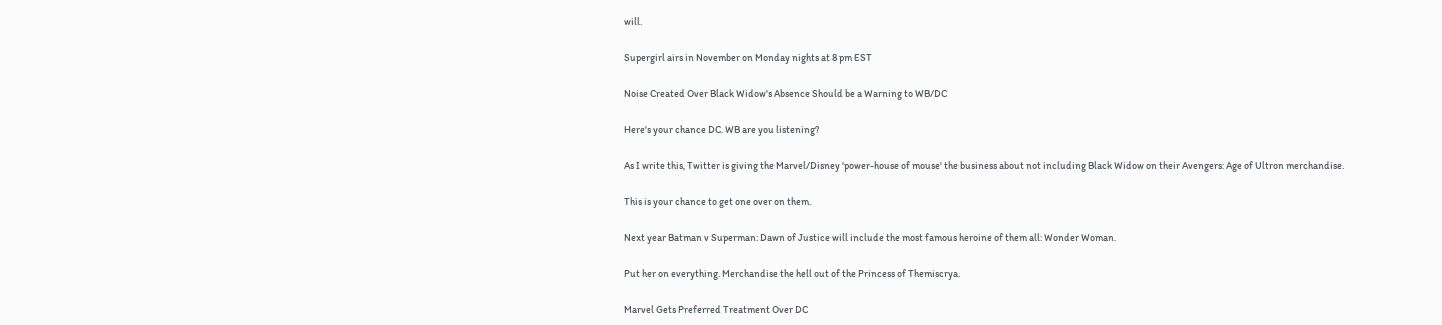will.

Supergirl airs in November on Monday nights at 8 pm EST

Noise Created Over Black Widow's Absence Should be a Warning to WB/DC

Here's your chance DC. WB are you listening?

As I write this, Twitter is giving the Marvel/Disney 'power-house of mouse' the business about not including Black Widow on their Avengers: Age of Ultron merchandise.

This is your chance to get one over on them.

Next year Batman v Superman: Dawn of Justice will include the most famous heroine of them all: Wonder Woman.

Put her on everything. Merchandise the hell out of the Princess of Themiscrya.

Marvel Gets Preferred Treatment Over DC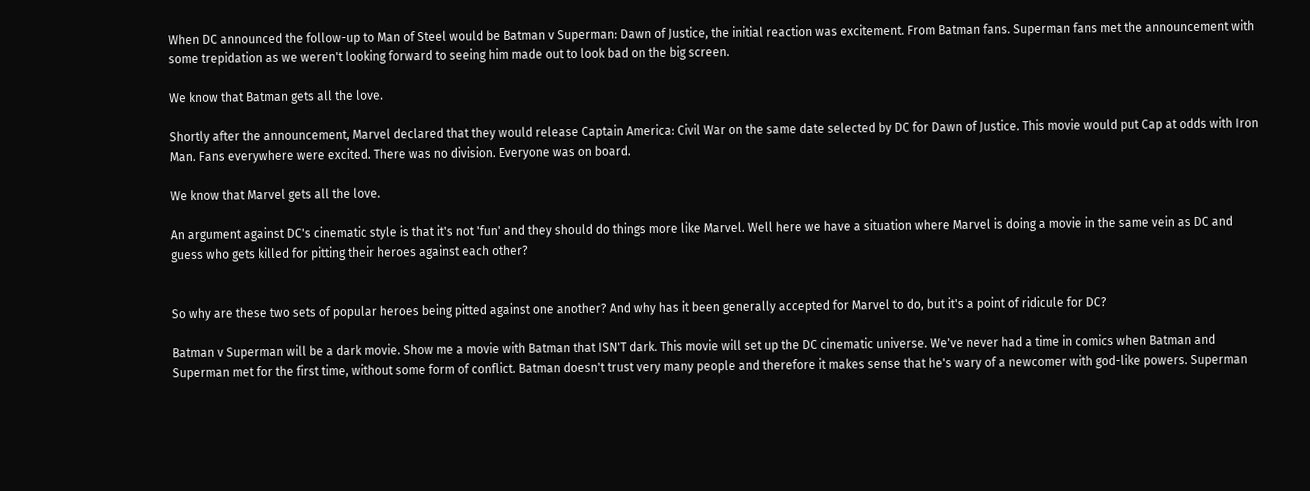When DC announced the follow-up to Man of Steel would be Batman v Superman: Dawn of Justice, the initial reaction was excitement. From Batman fans. Superman fans met the announcement with some trepidation as we weren't looking forward to seeing him made out to look bad on the big screen.

We know that Batman gets all the love.

Shortly after the announcement, Marvel declared that they would release Captain America: Civil War on the same date selected by DC for Dawn of Justice. This movie would put Cap at odds with Iron Man. Fans everywhere were excited. There was no division. Everyone was on board.

We know that Marvel gets all the love.

An argument against DC's cinematic style is that it's not 'fun' and they should do things more like Marvel. Well here we have a situation where Marvel is doing a movie in the same vein as DC and guess who gets killed for pitting their heroes against each other?


So why are these two sets of popular heroes being pitted against one another? And why has it been generally accepted for Marvel to do, but it's a point of ridicule for DC?

Batman v Superman will be a dark movie. Show me a movie with Batman that ISN'T dark. This movie will set up the DC cinematic universe. We've never had a time in comics when Batman and Superman met for the first time, without some form of conflict. Batman doesn't trust very many people and therefore it makes sense that he's wary of a newcomer with god-like powers. Superman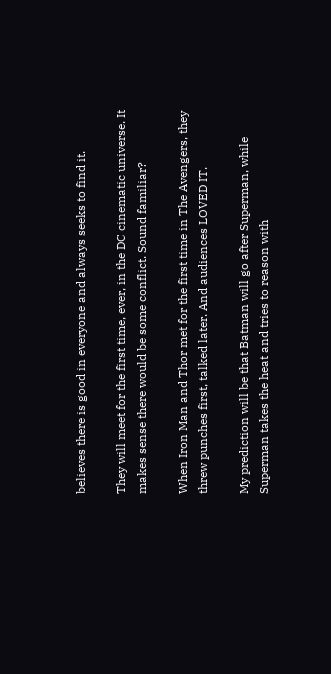believes there is good in everyone and always seeks to find it.

They will meet for the first time, ever, in the DC cinematic universe. It makes sense there would be some conflict. Sound familiar?

When Iron Man and Thor met for the first time in The Avengers, they threw punches first, talked later. And audiences LOVED IT.

My prediction will be that Batman will go after Superman, while Superman takes the heat and tries to reason with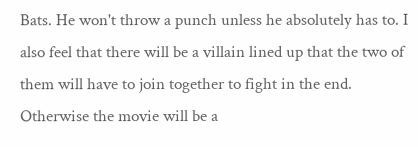Bats. He won't throw a punch unless he absolutely has to. I also feel that there will be a villain lined up that the two of them will have to join together to fight in the end. Otherwise the movie will be a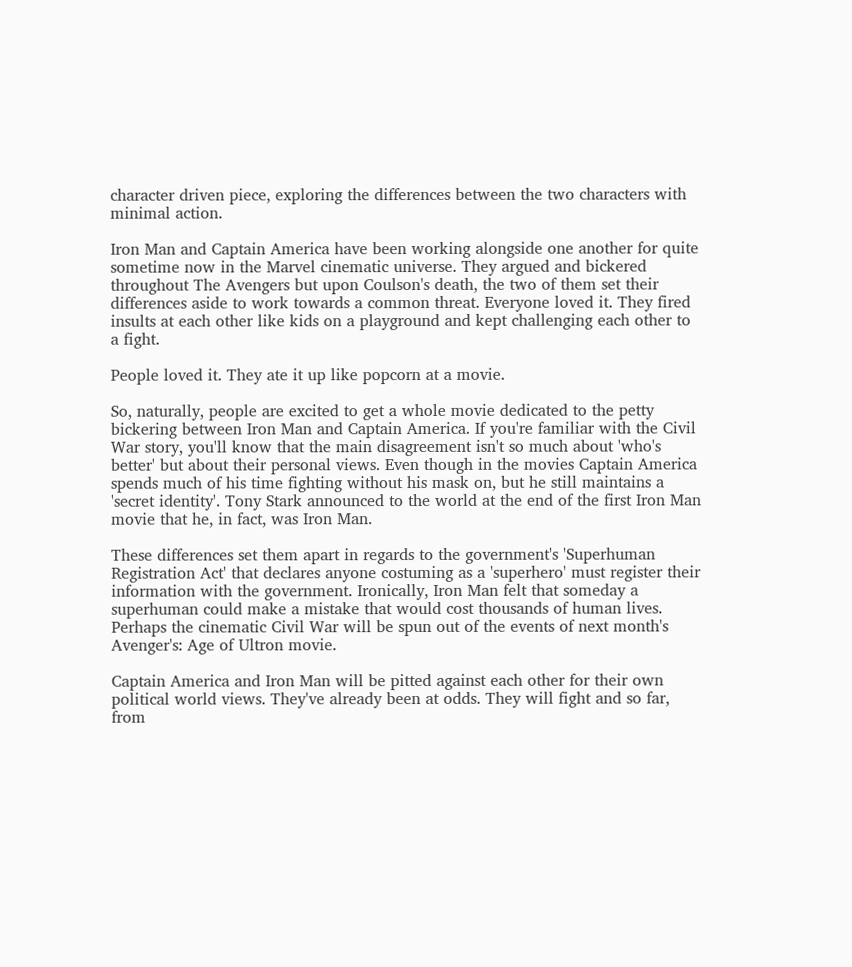character driven piece, exploring the differences between the two characters with minimal action.

Iron Man and Captain America have been working alongside one another for quite sometime now in the Marvel cinematic universe. They argued and bickered throughout The Avengers but upon Coulson's death, the two of them set their differences aside to work towards a common threat. Everyone loved it. They fired insults at each other like kids on a playground and kept challenging each other to a fight.

People loved it. They ate it up like popcorn at a movie.

So, naturally, people are excited to get a whole movie dedicated to the petty bickering between Iron Man and Captain America. If you're familiar with the Civil War story, you'll know that the main disagreement isn't so much about 'who's better' but about their personal views. Even though in the movies Captain America spends much of his time fighting without his mask on, but he still maintains a 'secret identity'. Tony Stark announced to the world at the end of the first Iron Man movie that he, in fact, was Iron Man.

These differences set them apart in regards to the government's 'Superhuman Registration Act' that declares anyone costuming as a 'superhero' must register their information with the government. Ironically, Iron Man felt that someday a superhuman could make a mistake that would cost thousands of human lives. Perhaps the cinematic Civil War will be spun out of the events of next month's Avenger's: Age of Ultron movie.

Captain America and Iron Man will be pitted against each other for their own political world views. They've already been at odds. They will fight and so far, from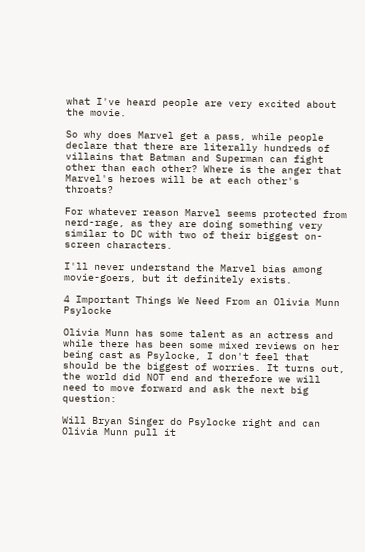what I've heard people are very excited about the movie.

So why does Marvel get a pass, while people declare that there are literally hundreds of villains that Batman and Superman can fight other than each other? Where is the anger that Marvel's heroes will be at each other's throats?

For whatever reason Marvel seems protected from nerd-rage, as they are doing something very similar to DC with two of their biggest on-screen characters.

I'll never understand the Marvel bias among movie-goers, but it definitely exists.

4 Important Things We Need From an Olivia Munn Psylocke

Olivia Munn has some talent as an actress and while there has been some mixed reviews on her being cast as Psylocke, I don't feel that should be the biggest of worries. It turns out, the world did NOT end and therefore we will need to move forward and ask the next big question:

Will Bryan Singer do Psylocke right and can Olivia Munn pull it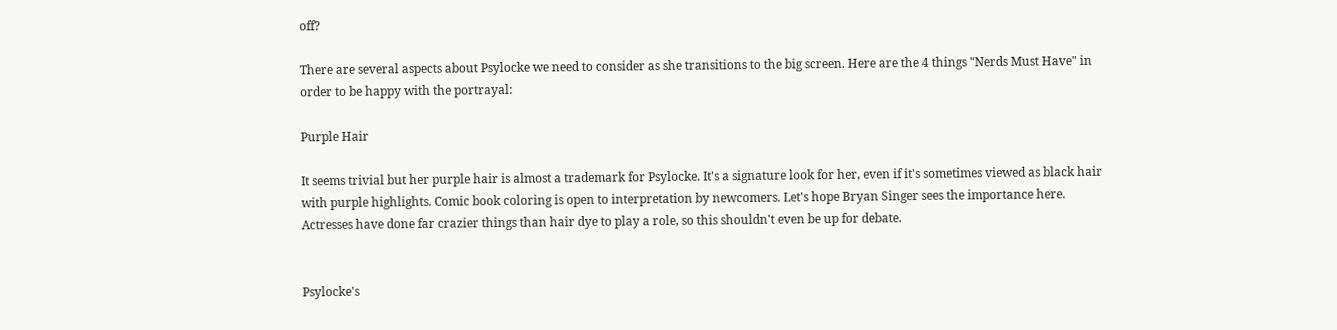off?

There are several aspects about Psylocke we need to consider as she transitions to the big screen. Here are the 4 things "Nerds Must Have" in order to be happy with the portrayal:

Purple Hair

It seems trivial but her purple hair is almost a trademark for Psylocke. It's a signature look for her, even if it's sometimes viewed as black hair with purple highlights. Comic book coloring is open to interpretation by newcomers. Let's hope Bryan Singer sees the importance here. Actresses have done far crazier things than hair dye to play a role, so this shouldn't even be up for debate.


Psylocke's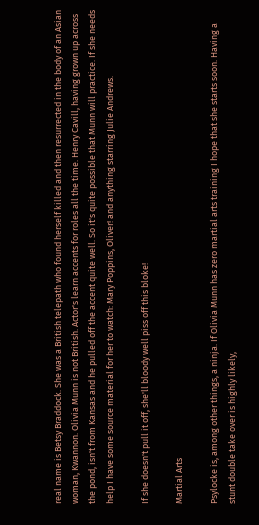real name is Betsy Braddock. She was a British telepath who found herself killed and then resurrected in the body of an Asian woman, Kwannon. Olivia Munn is not British. Actor's learn accents for roles all the time. Henry Cavill, having grown up across the pond, isn't from Kansas and he pulled off the accent quite well. So it's quite possible that Munn will practice. If she needs help I have some source material for her to watch: Mary Poppins, Oliver! and anything starring Julie Andrews.

If she doesn't pull it off, she'll bloody well piss off this bloke!

Martial Arts

Psylocke is, among other things, a ninja. If Olivia Munn has zero martial arts training I hope that she starts soon. Having a stunt double take over is highly likely,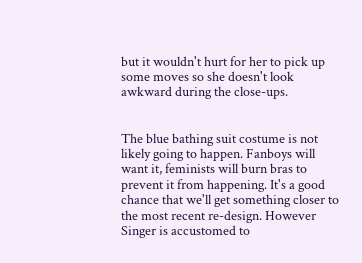but it wouldn't hurt for her to pick up some moves so she doesn't look awkward during the close-ups.


The blue bathing suit costume is not likely going to happen. Fanboys will want it, feminists will burn bras to prevent it from happening. It's a good chance that we'll get something closer to the most recent re-design. However Singer is accustomed to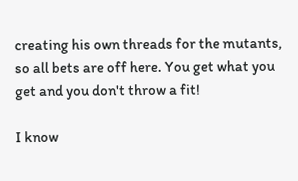creating his own threads for the mutants, so all bets are off here. You get what you get and you don't throw a fit!

I know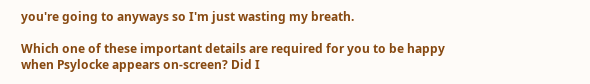you're going to anyways so I'm just wasting my breath.

Which one of these important details are required for you to be happy when Psylocke appears on-screen? Did I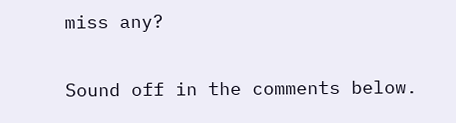miss any?

Sound off in the comments below.